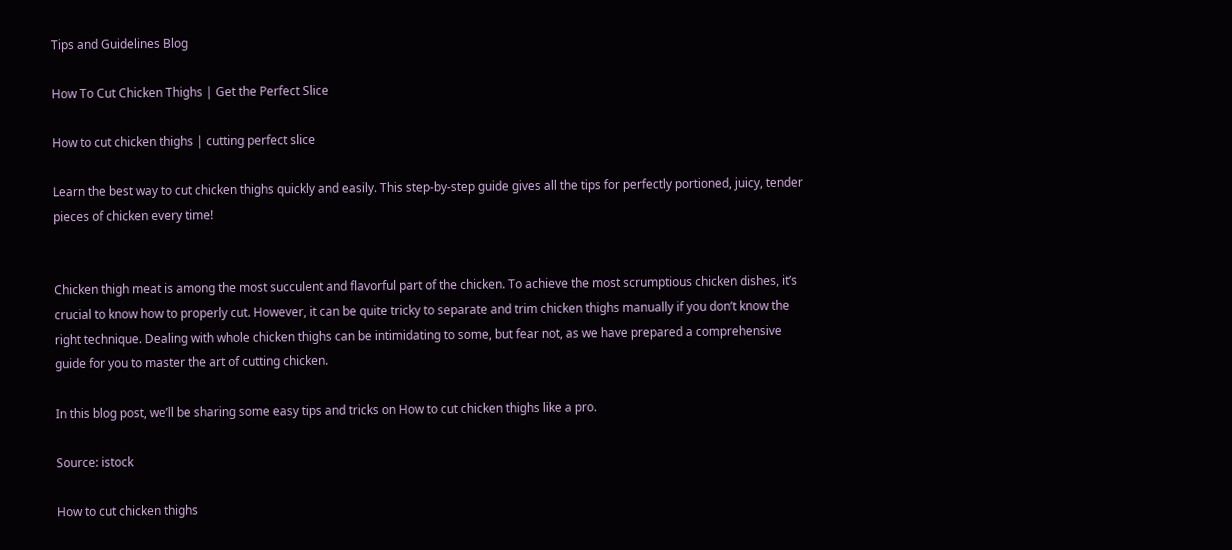Tips and Guidelines Blog

How To Cut Chicken Thighs | Get the Perfect Slice

How to cut chicken thighs | cutting perfect slice

Learn the best way to cut chicken thighs quickly and easily. This step-by-step guide gives all the tips for perfectly portioned, juicy, tender pieces of chicken every time!


Chicken thigh meat is among the most succulent and flavorful part of the chicken. To achieve the most scrumptious chicken dishes, it’s crucial to know how to properly cut. However, it can be quite tricky to separate and trim chicken thighs manually if you don’t know the right technique. Dealing with whole chicken thighs can be intimidating to some, but fear not, as we have prepared a comprehensive guide for you to master the art of cutting chicken.

In this blog post, we’ll be sharing some easy tips and tricks on How to cut chicken thighs like a pro.

Source: istock

How to cut chicken thighs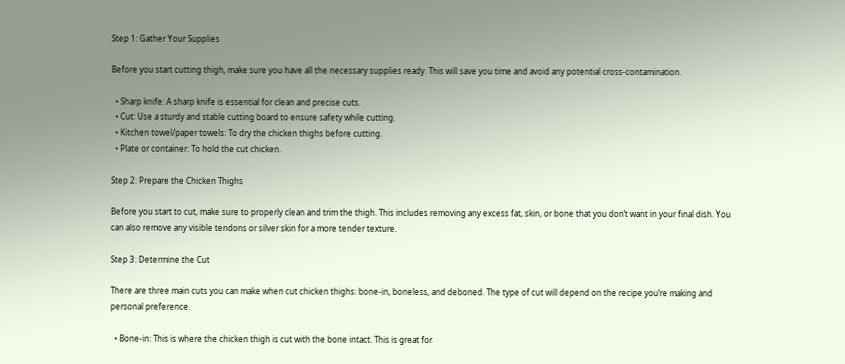Step 1: Gather Your Supplies

Before you start cutting thigh, make sure you have all the necessary supplies ready. This will save you time and avoid any potential cross-contamination.

  • Sharp knife: A sharp knife is essential for clean and precise cuts.
  • Cut: Use a sturdy and stable cutting board to ensure safety while cutting.
  • Kitchen towel/paper towels: To dry the chicken thighs before cutting.
  • Plate or container: To hold the cut chicken.

Step 2: Prepare the Chicken Thighs

Before you start to cut, make sure to properly clean and trim the thigh. This includes removing any excess fat, skin, or bone that you don’t want in your final dish. You can also remove any visible tendons or silver skin for a more tender texture.

Step 3: Determine the Cut

There are three main cuts you can make when cut chicken thighs: bone-in, boneless, and deboned. The type of cut will depend on the recipe you’re making and personal preference.

  • Bone-in: This is where the chicken thigh is cut with the bone intact. This is great for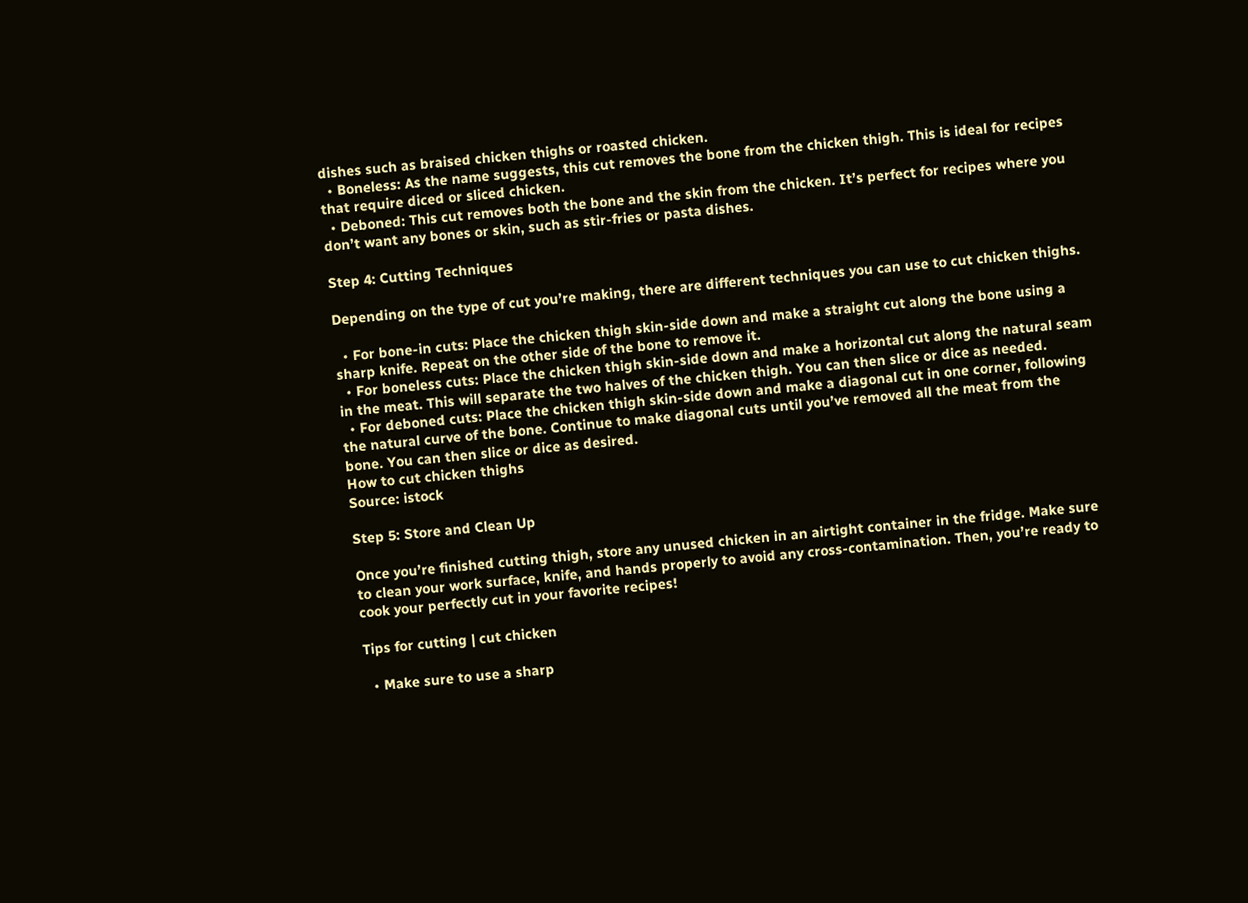dishes such as braised chicken thighs or roasted chicken.
  • Boneless: As the name suggests, this cut removes the bone from the chicken thigh. This is ideal for recipes that require diced or sliced chicken.
  • Deboned: This cut removes both the bone and the skin from the chicken. It’s perfect for recipes where you don’t want any bones or skin, such as stir-fries or pasta dishes.

Step 4: Cutting Techniques

Depending on the type of cut you’re making, there are different techniques you can use to cut chicken thighs.

  • For bone-in cuts: Place the chicken thigh skin-side down and make a straight cut along the bone using a sharp knife. Repeat on the other side of the bone to remove it.
  • For boneless cuts: Place the chicken thigh skin-side down and make a horizontal cut along the natural seam in the meat. This will separate the two halves of the chicken thigh. You can then slice or dice as needed.
  • For deboned cuts: Place the chicken thigh skin-side down and make a diagonal cut in one corner, following the natural curve of the bone. Continue to make diagonal cuts until you’ve removed all the meat from the bone. You can then slice or dice as desired.
How to cut chicken thighs
Source: istock

Step 5: Store and Clean Up

Once you’re finished cutting thigh, store any unused chicken in an airtight container in the fridge. Make sure to clean your work surface, knife, and hands properly to avoid any cross-contamination. Then, you’re ready to cook your perfectly cut in your favorite recipes!

Tips for cutting | cut chicken

  • Make sure to use a sharp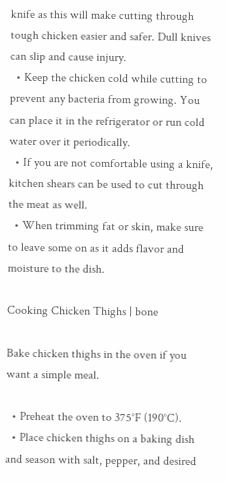knife as this will make cutting through tough chicken easier and safer. Dull knives can slip and cause injury.
  • Keep the chicken cold while cutting to prevent any bacteria from growing. You can place it in the refrigerator or run cold water over it periodically.
  • If you are not comfortable using a knife, kitchen shears can be used to cut through the meat as well.
  • When trimming fat or skin, make sure to leave some on as it adds flavor and moisture to the dish.

Cooking Chicken Thighs | bone

Bake chicken thighs in the oven if you want a simple meal.

  • Preheat the oven to 375°F (190°C).
  • Place chicken thighs on a baking dish and season with salt, pepper, and desired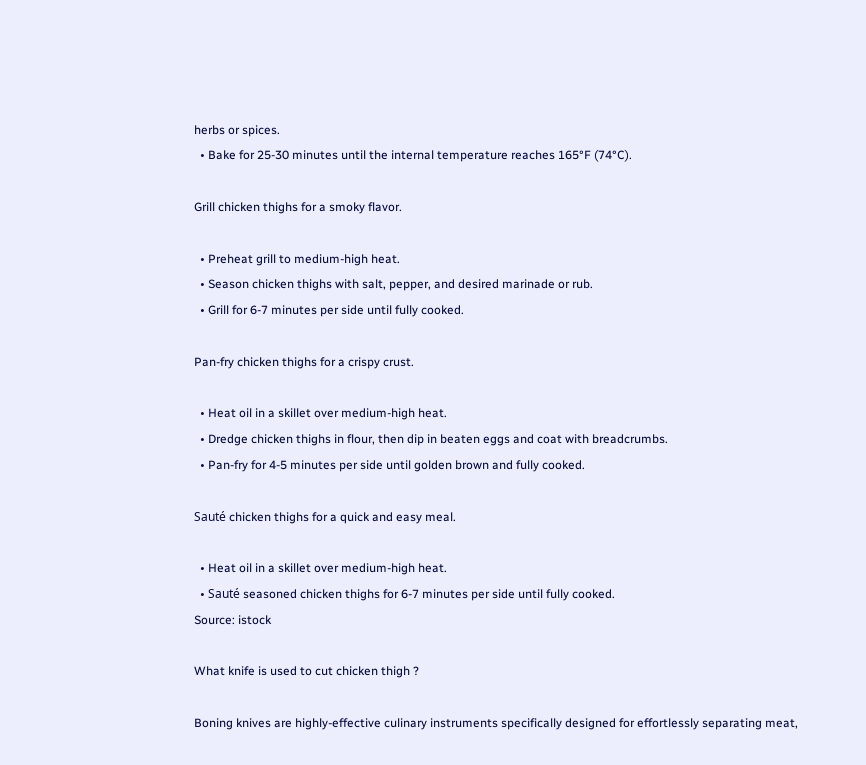herbs or spices.
  • Bake for 25-30 minutes until the internal temperature reaches 165°F (74°C).

Grill chicken thighs for a smoky flavor.

  • Preheat grill to medium-high heat.
  • Season chicken thighs with salt, pepper, and desired marinade or rub.
  • Grill for 6-7 minutes per side until fully cooked.

Pan-fry chicken thighs for a crispy crust.

  • Heat oil in a skillet over medium-high heat.
  • Dredge chicken thighs in flour, then dip in beaten eggs and coat with breadcrumbs.
  • Pan-fry for 4-5 minutes per side until golden brown and fully cooked.

Sauté chicken thighs for a quick and easy meal.

  • Heat oil in a skillet over medium-high heat.
  • Sauté seasoned chicken thighs for 6-7 minutes per side until fully cooked.
Source: istock

What knife is used to cut chicken thigh ?

Boning knives are highly-effective culinary instruments specifically designed for effortlessly separating meat,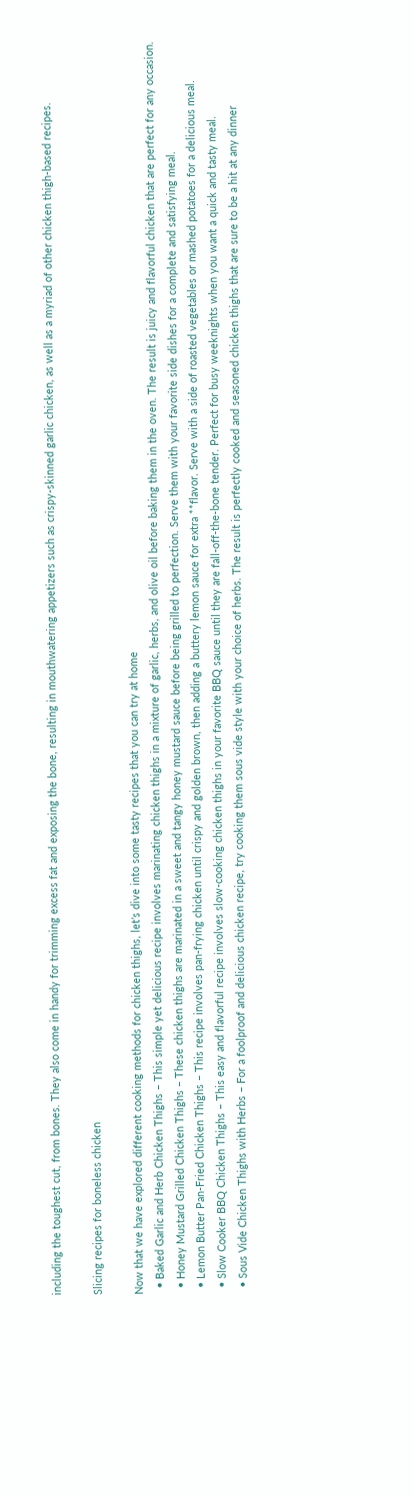including the toughest cut, from bones. They also come in handy for trimming excess fat and exposing the bone, resulting in mouthwatering appetizers such as crispy-skinned garlic chicken, as well as a myriad of other chicken thigh-based recipes.

Slicing recipes for boneless chicken

Now that we have explored different cooking methods for chicken thighs, let’s dive into some tasty recipes that you can try at home
  • Baked Garlic and Herb Chicken Thighs – This simple yet delicious recipe involves marinating chicken thighs in a mixture of garlic, herbs, and olive oil before baking them in the oven. The result is juicy and flavorful chicken that are perfect for any occasion.
  • Honey Mustard Grilled Chicken Thighs – These chicken thighs are marinated in a sweet and tangy honey mustard sauce before being grilled to perfection. Serve them with your favorite side dishes for a complete and satisfying meal.
  • Lemon Butter Pan-Fried Chicken Thighs – This recipe involves pan-frying chicken until crispy and golden brown, then adding a buttery lemon sauce for extra **flavor. Serve with a side of roasted vegetables or mashed potatoes for a delicious meal.
  • Slow Cooker BBQ Chicken Thighs – This easy and flavorful recipe involves slow-cooking chicken thighs in your favorite BBQ sauce until they are fall-off-the-bone tender. Perfect for busy weeknights when you want a quick and tasty meal.
  • Sous Vide Chicken Thighs with Herbs – For a foolproof and delicious chicken recipe, try cooking them sous vide style with your choice of herbs. The result is perfectly cooked and seasoned chicken thighs that are sure to be a hit at any dinner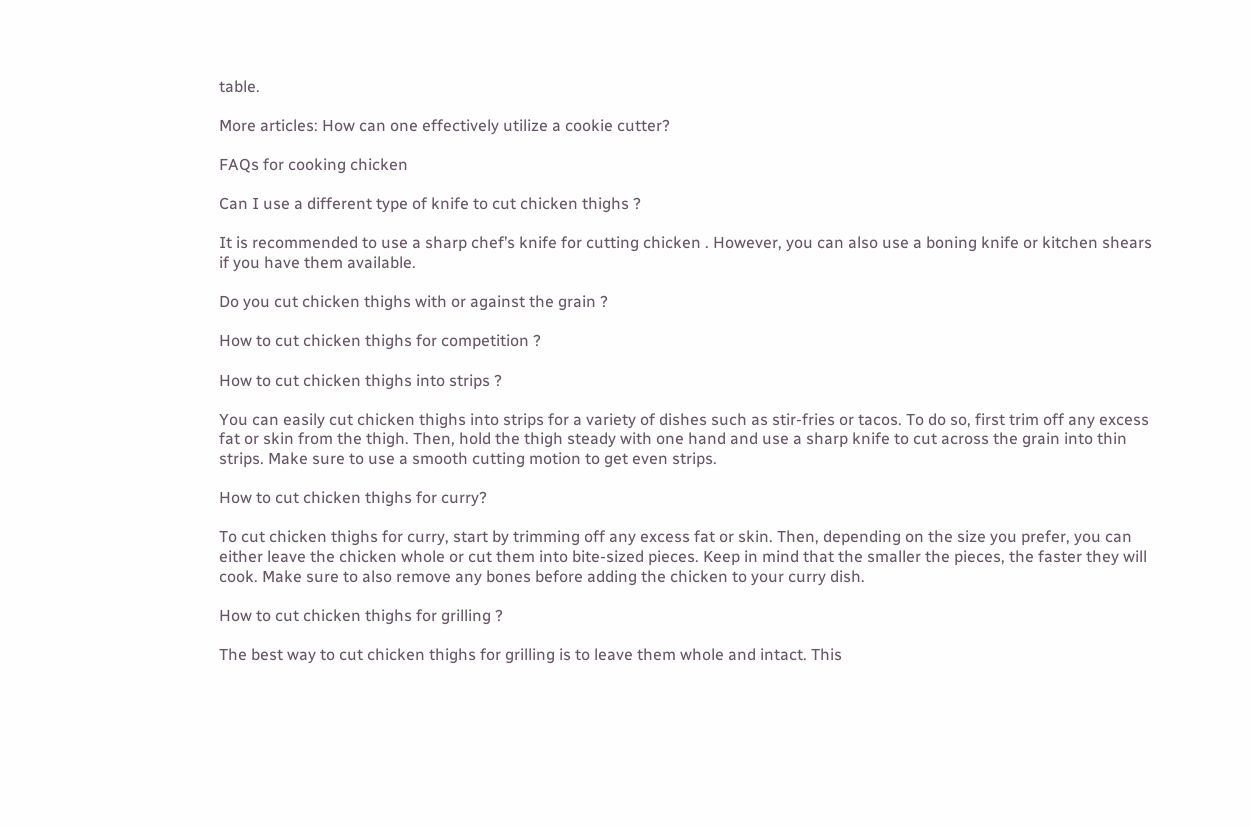table.

More articles: How can one effectively utilize a cookie cutter?

FAQs for cooking chicken

Can I use a different type of knife to cut chicken thighs ?

It is recommended to use a sharp chef’s knife for cutting chicken . However, you can also use a boning knife or kitchen shears if you have them available.

Do you cut chicken thighs with or against the grain ?

How to cut chicken thighs for competition ?

How to cut chicken thighs into strips ?

You can easily cut chicken thighs into strips for a variety of dishes such as stir-fries or tacos. To do so, first trim off any excess fat or skin from the thigh. Then, hold the thigh steady with one hand and use a sharp knife to cut across the grain into thin strips. Make sure to use a smooth cutting motion to get even strips.

How to cut chicken thighs for curry?

To cut chicken thighs for curry, start by trimming off any excess fat or skin. Then, depending on the size you prefer, you can either leave the chicken whole or cut them into bite-sized pieces. Keep in mind that the smaller the pieces, the faster they will cook. Make sure to also remove any bones before adding the chicken to your curry dish.

How to cut chicken thighs for grilling ?

The best way to cut chicken thighs for grilling is to leave them whole and intact. This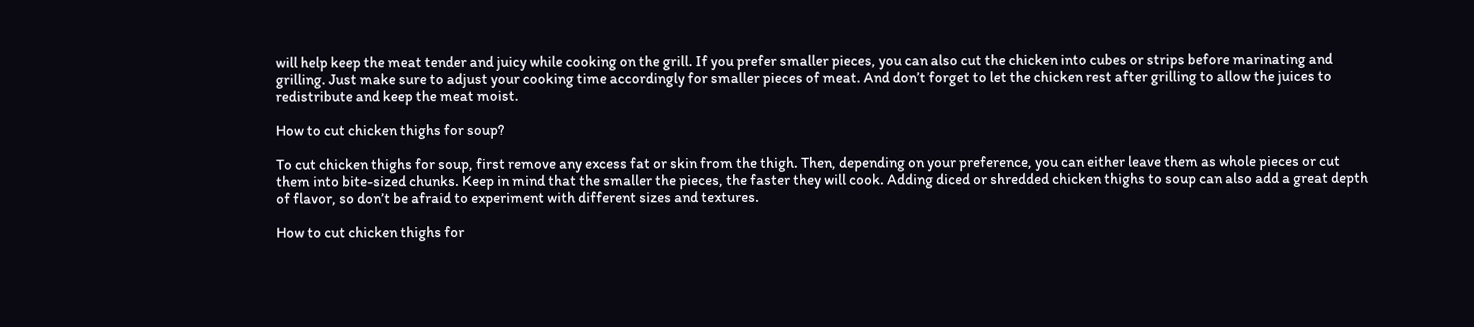will help keep the meat tender and juicy while cooking on the grill. If you prefer smaller pieces, you can also cut the chicken into cubes or strips before marinating and grilling. Just make sure to adjust your cooking time accordingly for smaller pieces of meat. And don’t forget to let the chicken rest after grilling to allow the juices to redistribute and keep the meat moist.

How to cut chicken thighs for soup?

To cut chicken thighs for soup, first remove any excess fat or skin from the thigh. Then, depending on your preference, you can either leave them as whole pieces or cut them into bite-sized chunks. Keep in mind that the smaller the pieces, the faster they will cook. Adding diced or shredded chicken thighs to soup can also add a great depth of flavor, so don’t be afraid to experiment with different sizes and textures.

How to cut chicken thighs for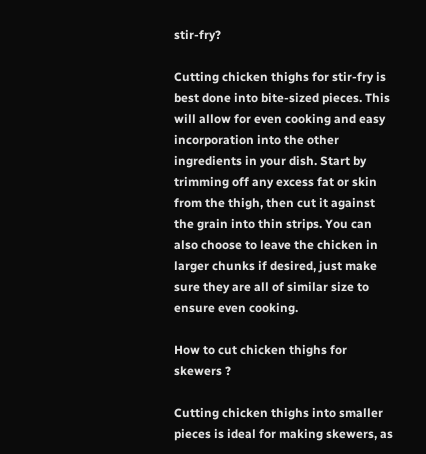stir-fry?

Cutting chicken thighs for stir-fry is best done into bite-sized pieces. This will allow for even cooking and easy incorporation into the other ingredients in your dish. Start by trimming off any excess fat or skin from the thigh, then cut it against the grain into thin strips. You can also choose to leave the chicken in larger chunks if desired, just make sure they are all of similar size to ensure even cooking.

How to cut chicken thighs for skewers ?

Cutting chicken thighs into smaller pieces is ideal for making skewers, as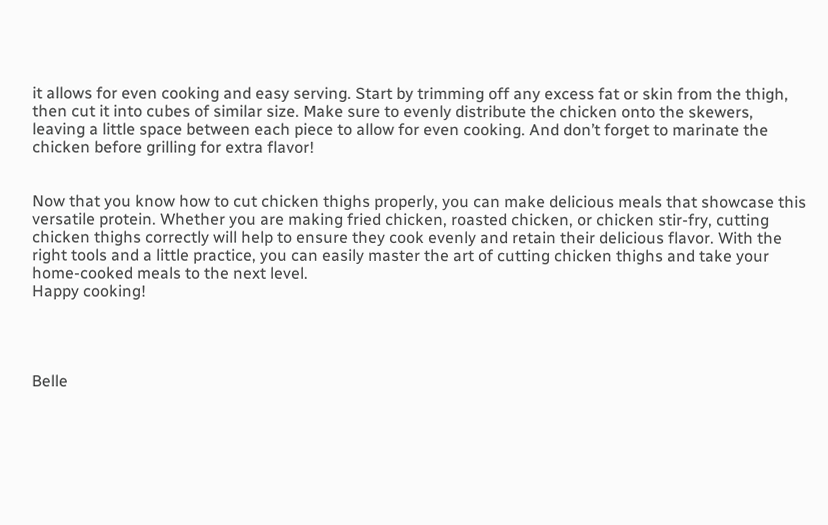it allows for even cooking and easy serving. Start by trimming off any excess fat or skin from the thigh, then cut it into cubes of similar size. Make sure to evenly distribute the chicken onto the skewers, leaving a little space between each piece to allow for even cooking. And don’t forget to marinate the chicken before grilling for extra flavor!


Now that you know how to cut chicken thighs properly, you can make delicious meals that showcase this versatile protein. Whether you are making fried chicken, roasted chicken, or chicken stir-fry, cutting chicken thighs correctly will help to ensure they cook evenly and retain their delicious flavor. With the right tools and a little practice, you can easily master the art of cutting chicken thighs and take your home-cooked meals to the next level.
Happy cooking!




Belle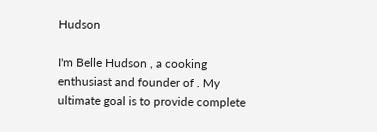Hudson

I'm Belle Hudson , a cooking enthusiast and founder of . My ultimate goal is to provide complete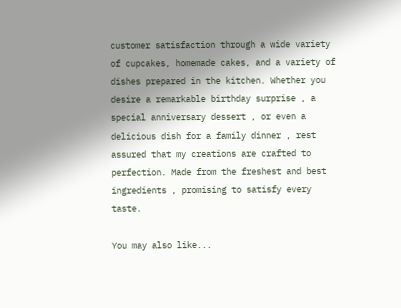customer satisfaction through a wide variety of cupcakes, homemade cakes, and a variety of dishes prepared in the kitchen. Whether you desire a remarkable birthday surprise , a special anniversary dessert , or even a delicious dish for a family dinner , rest assured that my creations are crafted to perfection. Made from the freshest and best ingredients , promising to satisfy every taste.

You may also like...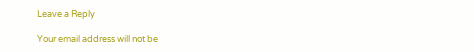Leave a Reply

Your email address will not be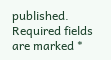published. Required fields are marked *